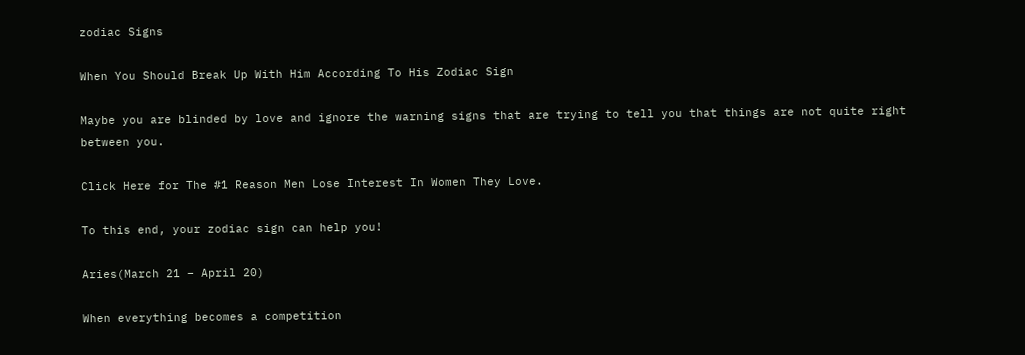zodiac Signs

When You Should Break Up With Him According To His Zodiac Sign

Maybe you are blinded by love and ignore the warning signs that are trying to tell you that things are not quite right between you.

Click Here for The #1 Reason Men Lose Interest In Women They Love.

To this end, your zodiac sign can help you!

Aries(March 21 – April 20)

When everything becomes a competition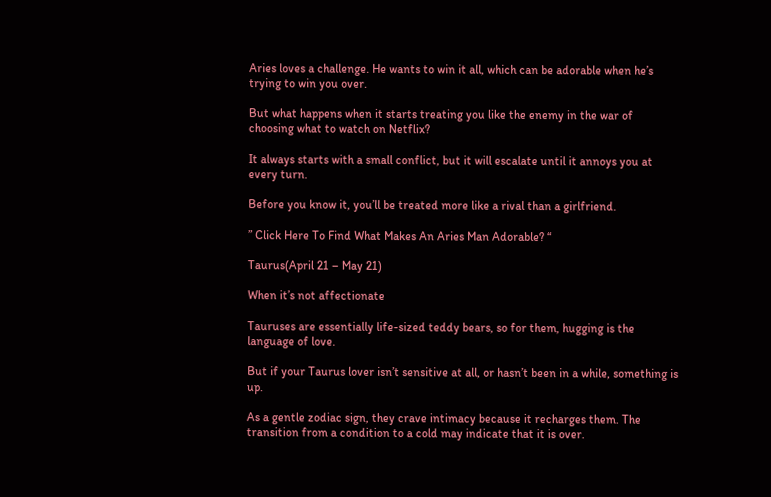Aries loves a challenge. He wants to win it all, which can be adorable when he’s trying to win you over.

But what happens when it starts treating you like the enemy in the war of choosing what to watch on Netflix?

It always starts with a small conflict, but it will escalate until it annoys you at every turn.

Before you know it, you’ll be treated more like a rival than a girlfriend.

” Click Here To Find What Makes An Aries Man Adorable? “

Taurus(April 21 – May 21)

When it’s not affectionate

Tauruses are essentially life-sized teddy bears, so for them, hugging is the language of love.

But if your Taurus lover isn’t sensitive at all, or hasn’t been in a while, something is up.

As a gentle zodiac sign, they crave intimacy because it recharges them. The transition from a condition to a cold may indicate that it is over.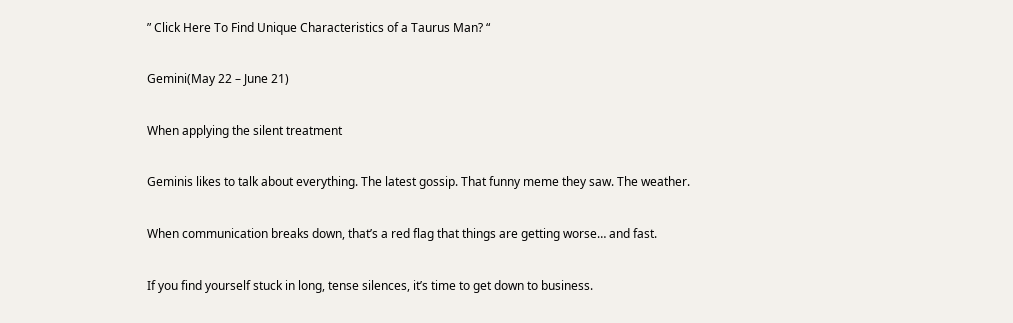” Click Here To Find Unique Characteristics of a Taurus Man? “

Gemini(May 22 – June 21)

When applying the silent treatment

Geminis likes to talk about everything. The latest gossip. That funny meme they saw. The weather.

When communication breaks down, that’s a red flag that things are getting worse… and fast.

If you find yourself stuck in long, tense silences, it’s time to get down to business.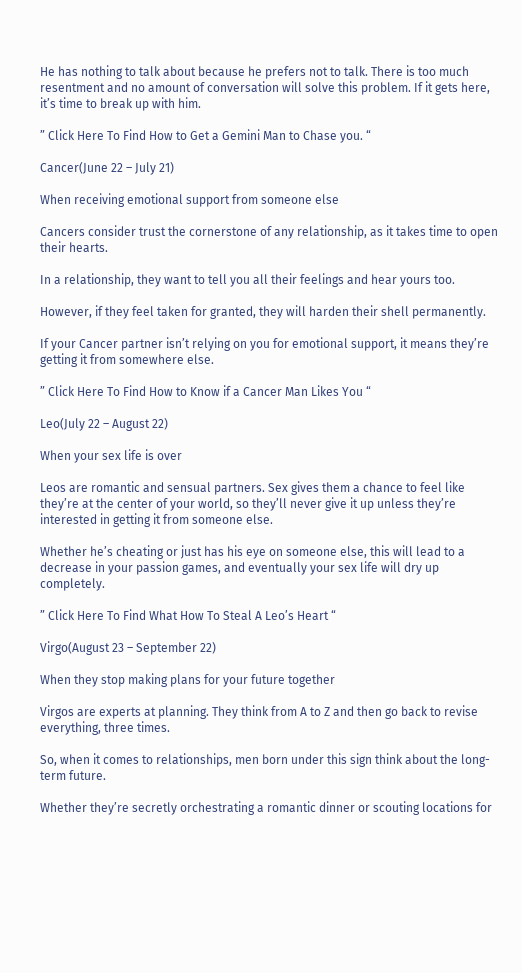He has nothing to talk about because he prefers not to talk. There is too much resentment and no amount of conversation will solve this problem. If it gets here, it’s time to break up with him.

” Click Here To Find How to Get a Gemini Man to Chase you. “

Cancer(June 22 – July 21)

When receiving emotional support from someone else

Cancers consider trust the cornerstone of any relationship, as it takes time to open their hearts.

In a relationship, they want to tell you all their feelings and hear yours too.

However, if they feel taken for granted, they will harden their shell permanently.

If your Cancer partner isn’t relying on you for emotional support, it means they’re getting it from somewhere else.

” Click Here To Find How to Know if a Cancer Man Likes You “

Leo(July 22 – August 22)

When your sex life is over

Leos are romantic and sensual partners. Sex gives them a chance to feel like they’re at the center of your world, so they’ll never give it up unless they’re interested in getting it from someone else.

Whether he’s cheating or just has his eye on someone else, this will lead to a decrease in your passion games, and eventually your sex life will dry up completely.

” Click Here To Find What How To Steal A Leo’s Heart “

Virgo(August 23 – September 22)

When they stop making plans for your future together

Virgos are experts at planning. They think from A to Z and then go back to revise everything, three times.

So, when it comes to relationships, men born under this sign think about the long-term future.

Whether they’re secretly orchestrating a romantic dinner or scouting locations for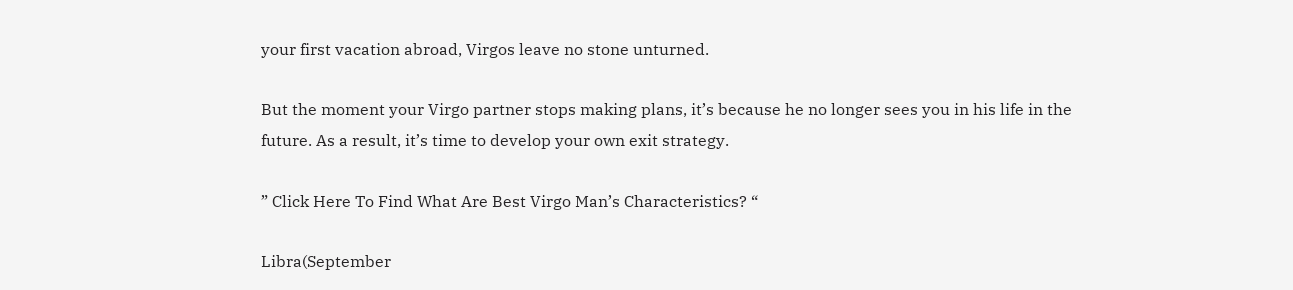your first vacation abroad, Virgos leave no stone unturned.

But the moment your Virgo partner stops making plans, it’s because he no longer sees you in his life in the future. As a result, it’s time to develop your own exit strategy.

” Click Here To Find What Are Best Virgo Man’s Characteristics? “

Libra(September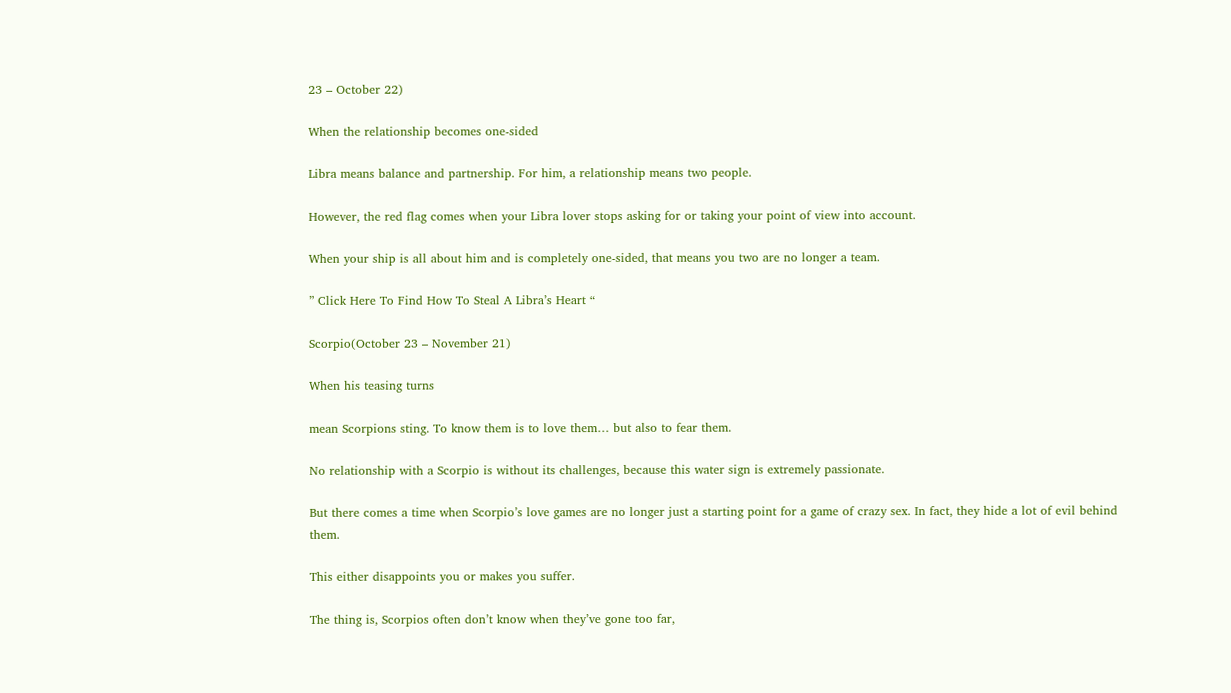23 – October 22)

When the relationship becomes one-sided

Libra means balance and partnership. For him, a relationship means two people.

However, the red flag comes when your Libra lover stops asking for or taking your point of view into account.

When your ship is all about him and is completely one-sided, that means you two are no longer a team.

” Click Here To Find How To Steal A Libra’s Heart “

Scorpio(October 23 – November 21)

When his teasing turns

mean Scorpions sting. To know them is to love them… but also to fear them.

No relationship with a Scorpio is without its challenges, because this water sign is extremely passionate.

But there comes a time when Scorpio’s love games are no longer just a starting point for a game of crazy sex. In fact, they hide a lot of evil behind them.

This either disappoints you or makes you suffer.

The thing is, Scorpios often don’t know when they’ve gone too far,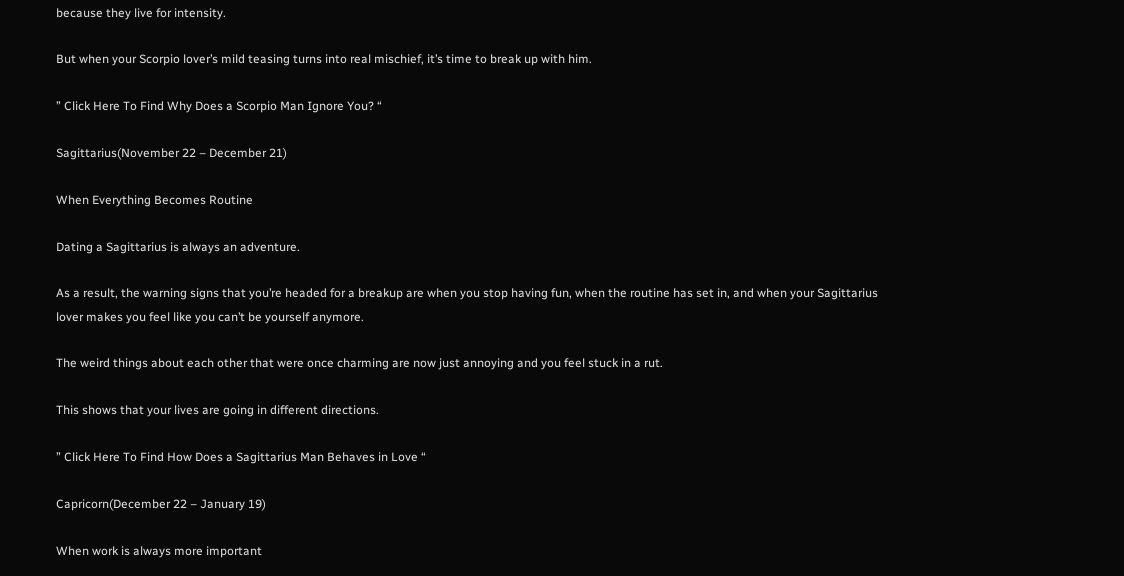because they live for intensity.

But when your Scorpio lover’s mild teasing turns into real mischief, it’s time to break up with him.

” Click Here To Find Why Does a Scorpio Man Ignore You? “

Sagittarius(November 22 – December 21)

When Everything Becomes Routine

Dating a Sagittarius is always an adventure.

As a result, the warning signs that you’re headed for a breakup are when you stop having fun, when the routine has set in, and when your Sagittarius lover makes you feel like you can’t be yourself anymore.

The weird things about each other that were once charming are now just annoying and you feel stuck in a rut.

This shows that your lives are going in different directions.

” Click Here To Find How Does a Sagittarius Man Behaves in Love “

Capricorn(December 22 – January 19)

When work is always more important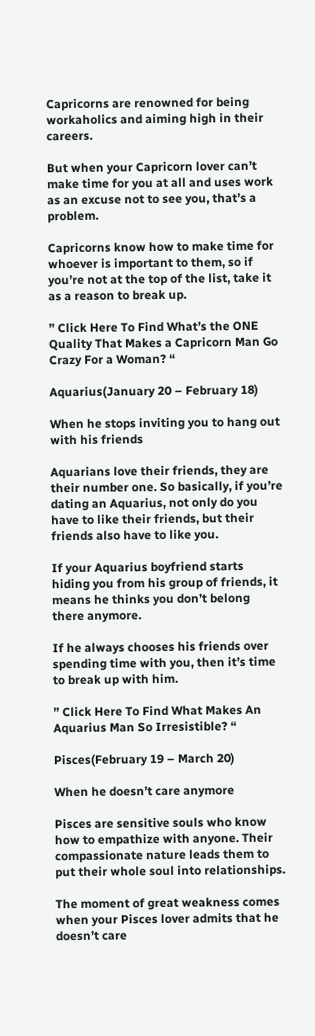Capricorns are renowned for being workaholics and aiming high in their careers.

But when your Capricorn lover can’t make time for you at all and uses work as an excuse not to see you, that’s a problem.

Capricorns know how to make time for whoever is important to them, so if you’re not at the top of the list, take it as a reason to break up.

” Click Here To Find What’s the ONE Quality That Makes a Capricorn Man Go Crazy For a Woman? “

Aquarius(January 20 – February 18)

When he stops inviting you to hang out with his friends

Aquarians love their friends, they are their number one. So basically, if you’re dating an Aquarius, not only do you have to like their friends, but their friends also have to like you.

If your Aquarius boyfriend starts hiding you from his group of friends, it means he thinks you don’t belong there anymore.

If he always chooses his friends over spending time with you, then it’s time to break up with him.

” Click Here To Find What Makes An Aquarius Man So Irresistible? “

Pisces(February 19 – March 20)

When he doesn’t care anymore

Pisces are sensitive souls who know how to empathize with anyone. Their compassionate nature leads them to put their whole soul into relationships.

The moment of great weakness comes when your Pisces lover admits that he doesn’t care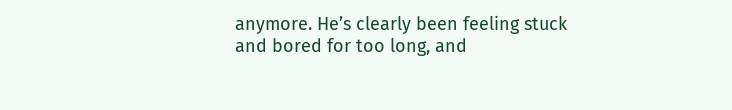anymore. He’s clearly been feeling stuck and bored for too long, and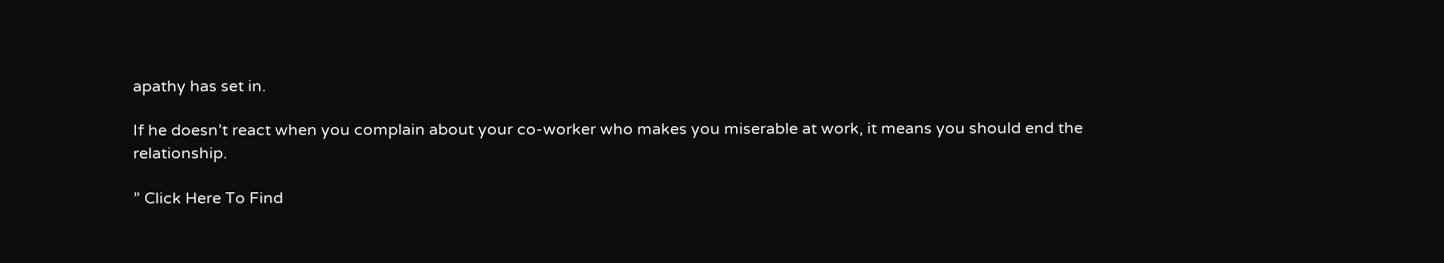apathy has set in.

If he doesn’t react when you complain about your co-worker who makes you miserable at work, it means you should end the relationship.

” Click Here To Find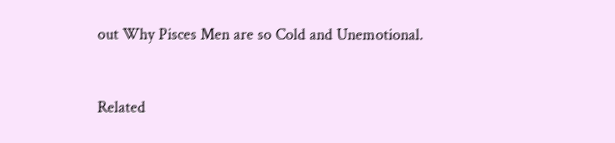out Why Pisces Men are so Cold and Unemotional.


Related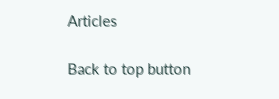Articles

Back to top button